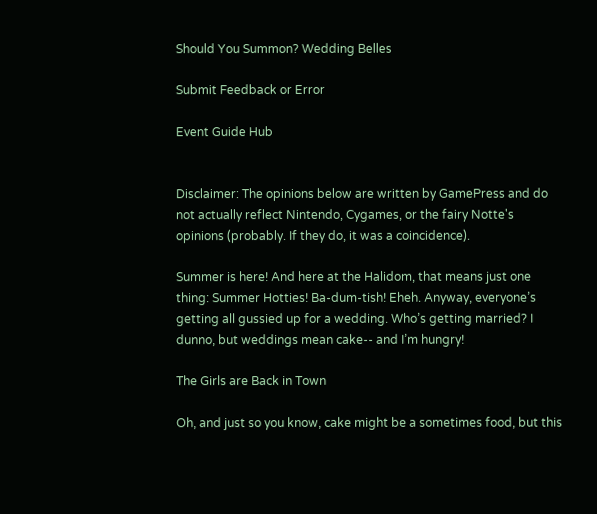Should You Summon? Wedding Belles

Submit Feedback or Error

Event Guide Hub


Disclaimer: The opinions below are written by GamePress and do not actually reflect Nintendo, Cygames, or the fairy Notte's opinions (probably. If they do, it was a coincidence).

Summer is here! And here at the Halidom, that means just one thing: Summer Hotties! Ba-dum-tish! Eheh. Anyway, everyone’s getting all gussied up for a wedding. Who’s getting married? I dunno, but weddings mean cake-- and I’m hungry!

The Girls are Back in Town

Oh, and just so you know, cake might be a sometimes food, but this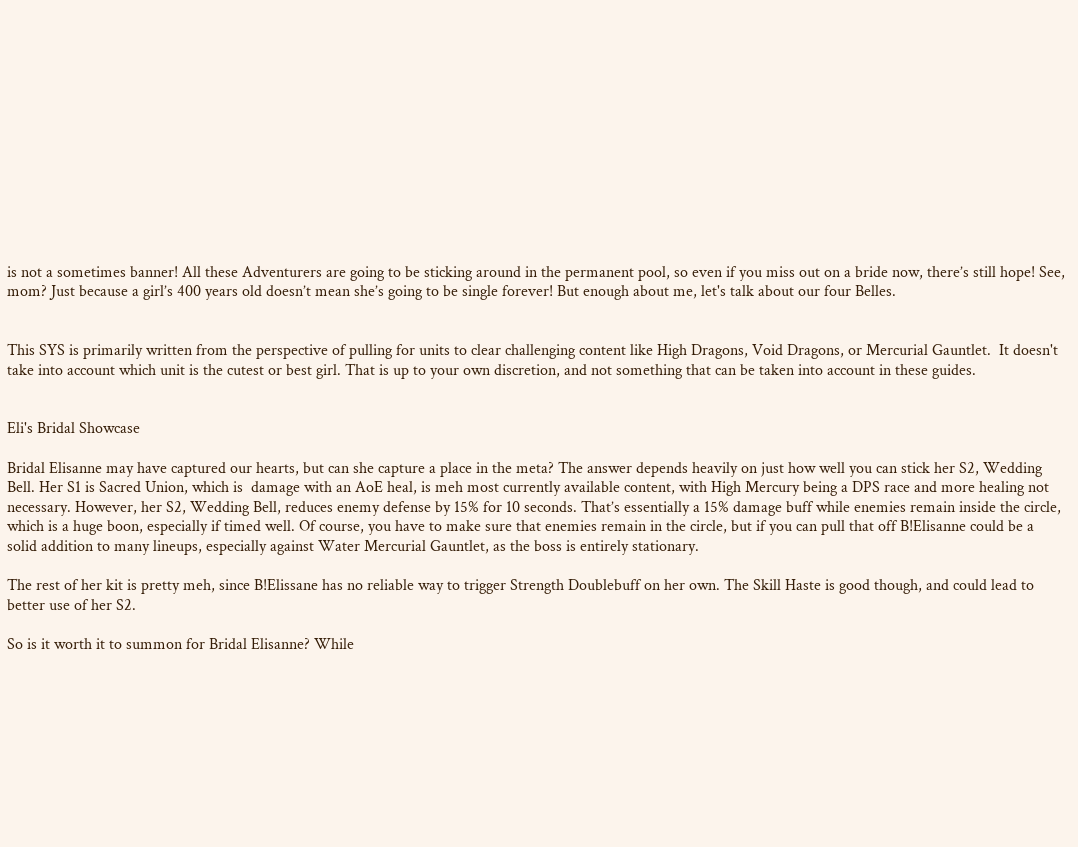is not a sometimes banner! All these Adventurers are going to be sticking around in the permanent pool, so even if you miss out on a bride now, there’s still hope! See, mom? Just because a girl’s 400 years old doesn’t mean she’s going to be single forever! But enough about me, let's talk about our four Belles.


This SYS is primarily written from the perspective of pulling for units to clear challenging content like High Dragons, Void Dragons, or Mercurial Gauntlet.  It doesn't take into account which unit is the cutest or best girl. That is up to your own discretion, and not something that can be taken into account in these guides.


Eli's Bridal Showcase

Bridal Elisanne may have captured our hearts, but can she capture a place in the meta? The answer depends heavily on just how well you can stick her S2, Wedding Bell. Her S1 is Sacred Union, which is  damage with an AoE heal, is meh most currently available content, with High Mercury being a DPS race and more healing not necessary. However, her S2, Wedding Bell, reduces enemy defense by 15% for 10 seconds. That’s essentially a 15% damage buff while enemies remain inside the circle, which is a huge boon, especially if timed well. Of course, you have to make sure that enemies remain in the circle, but if you can pull that off B!Elisanne could be a solid addition to many lineups, especially against Water Mercurial Gauntlet, as the boss is entirely stationary.

The rest of her kit is pretty meh, since B!Elissane has no reliable way to trigger Strength Doublebuff on her own. The Skill Haste is good though, and could lead to better use of her S2.

So is it worth it to summon for Bridal Elisanne? While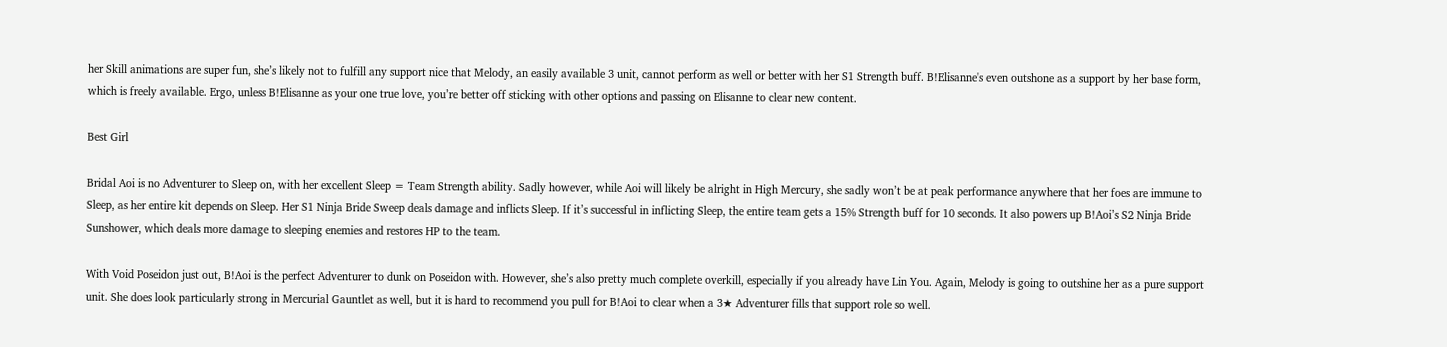her Skill animations are super fun, she’s likely not to fulfill any support nice that Melody, an easily available 3 unit, cannot perform as well or better with her S1 Strength buff. B!Elisanne's even outshone as a support by her base form, which is freely available. Ergo, unless B!Elisanne as your one true love, you’re better off sticking with other options and passing on Elisanne to clear new content.

Best Girl

Bridal Aoi is no Adventurer to Sleep on, with her excellent Sleep = Team Strength ability. Sadly however, while Aoi will likely be alright in High Mercury, she sadly won’t be at peak performance anywhere that her foes are immune to Sleep, as her entire kit depends on Sleep. Her S1 Ninja Bride Sweep deals damage and inflicts Sleep. If it’s successful in inflicting Sleep, the entire team gets a 15% Strength buff for 10 seconds. It also powers up B!Aoi’s S2 Ninja Bride Sunshower, which deals more damage to sleeping enemies and restores HP to the team.

With Void Poseidon just out, B!Aoi is the perfect Adventurer to dunk on Poseidon with. However, she’s also pretty much complete overkill, especially if you already have Lin You. Again, Melody is going to outshine her as a pure support unit. She does look particularly strong in Mercurial Gauntlet as well, but it is hard to recommend you pull for B!Aoi to clear when a 3★ Adventurer fills that support role so well.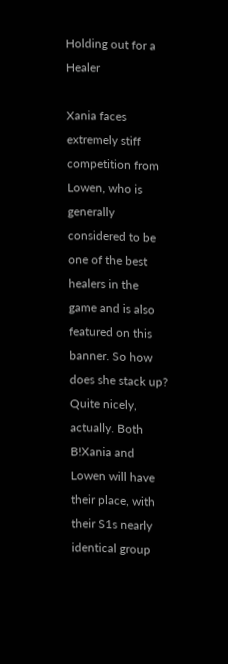Holding out for a Healer

Xania faces extremely stiff competition from Lowen, who is generally considered to be one of the best healers in the game and is also featured on this banner. So how does she stack up? Quite nicely, actually. Both B!Xania and Lowen will have their place, with their S1s nearly identical group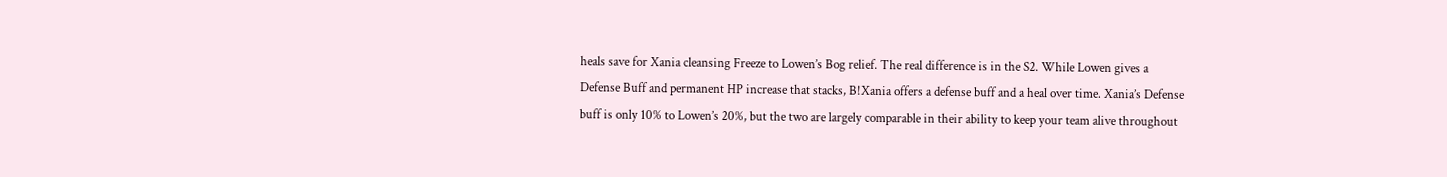heals save for Xania cleansing Freeze to Lowen’s Bog relief. The real difference is in the S2. While Lowen gives a Defense Buff and permanent HP increase that stacks, B!Xania offers a defense buff and a heal over time. Xania’s Defense buff is only 10% to Lowen’s 20%, but the two are largely comparable in their ability to keep your team alive throughout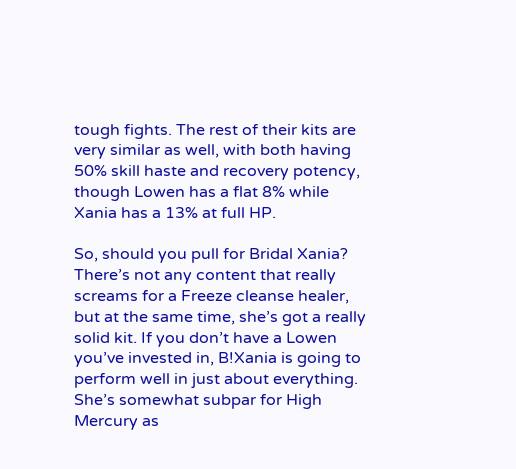tough fights. The rest of their kits are very similar as well, with both having 50% skill haste and recovery potency, though Lowen has a flat 8% while Xania has a 13% at full HP.

So, should you pull for Bridal Xania? There’s not any content that really screams for a Freeze cleanse healer, but at the same time, she’s got a really solid kit. If you don’t have a Lowen you’ve invested in, B!Xania is going to perform well in just about everything. She’s somewhat subpar for High Mercury as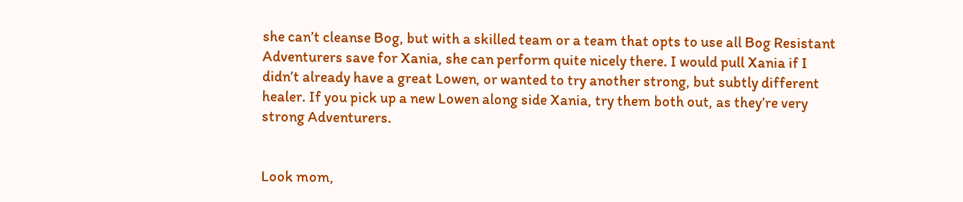she can’t cleanse Bog, but with a skilled team or a team that opts to use all Bog Resistant Adventurers save for Xania, she can perform quite nicely there. I would pull Xania if I didn’t already have a great Lowen, or wanted to try another strong, but subtly different healer. If you pick up a new Lowen along side Xania, try them both out, as they’re very strong Adventurers.


Look mom,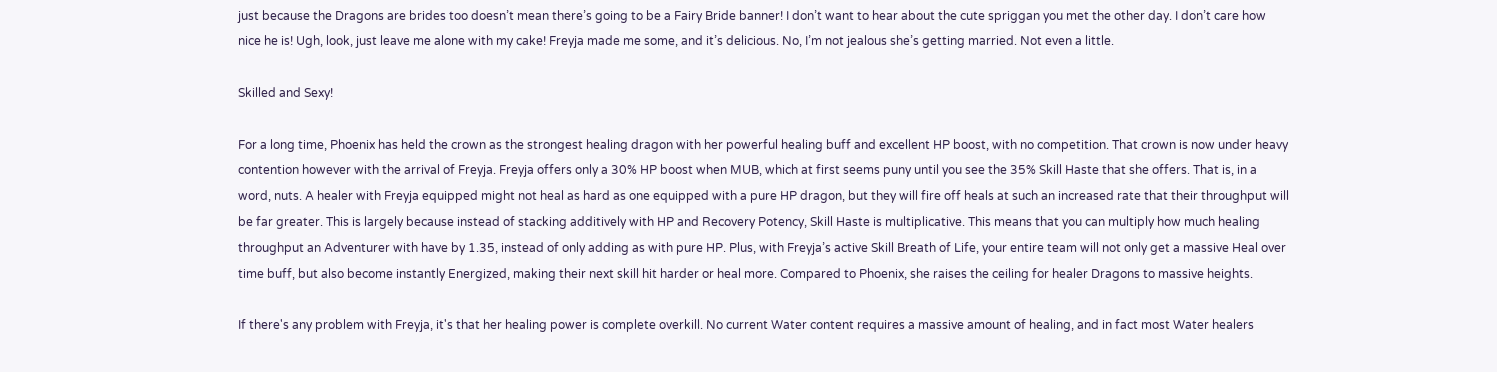just because the Dragons are brides too doesn’t mean there’s going to be a Fairy Bride banner! I don’t want to hear about the cute spriggan you met the other day. I don’t care how nice he is! Ugh, look, just leave me alone with my cake! Freyja made me some, and it’s delicious. No, I’m not jealous she’s getting married. Not even a little.

Skilled and Sexy!

For a long time, Phoenix has held the crown as the strongest healing dragon with her powerful healing buff and excellent HP boost, with no competition. That crown is now under heavy contention however with the arrival of Freyja. Freyja offers only a 30% HP boost when MUB, which at first seems puny until you see the 35% Skill Haste that she offers. That is, in a word, nuts. A healer with Freyja equipped might not heal as hard as one equipped with a pure HP dragon, but they will fire off heals at such an increased rate that their throughput will be far greater. This is largely because instead of stacking additively with HP and Recovery Potency, Skill Haste is multiplicative. This means that you can multiply how much healing throughput an Adventurer with have by 1.35, instead of only adding as with pure HP. Plus, with Freyja’s active Skill Breath of Life, your entire team will not only get a massive Heal over time buff, but also become instantly Energized, making their next skill hit harder or heal more. Compared to Phoenix, she raises the ceiling for healer Dragons to massive heights.

If there's any problem with Freyja, it's that her healing power is complete overkill. No current Water content requires a massive amount of healing, and in fact most Water healers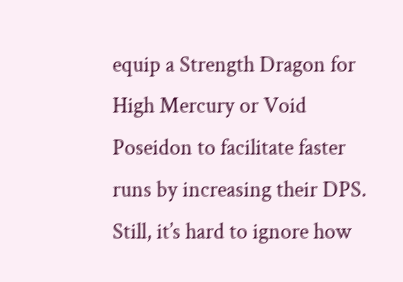equip a Strength Dragon for High Mercury or Void Poseidon to facilitate faster runs by increasing their DPS. Still, it’s hard to ignore how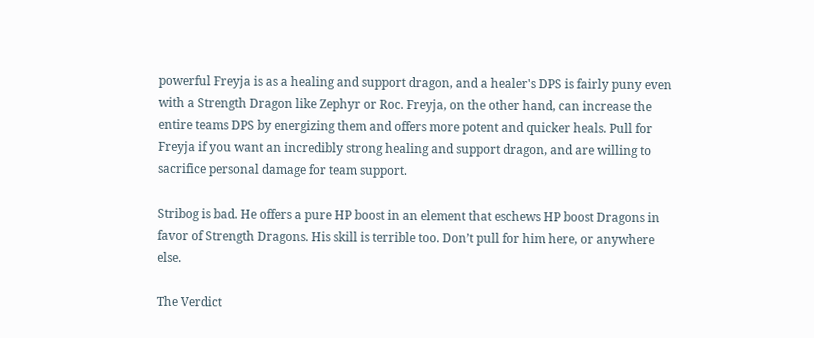powerful Freyja is as a healing and support dragon, and a healer's DPS is fairly puny even with a Strength Dragon like Zephyr or Roc. Freyja, on the other hand, can increase the entire teams DPS by energizing them and offers more potent and quicker heals. Pull for Freyja if you want an incredibly strong healing and support dragon, and are willing to sacrifice personal damage for team support.

Stribog is bad. He offers a pure HP boost in an element that eschews HP boost Dragons in favor of Strength Dragons. His skill is terrible too. Don’t pull for him here, or anywhere else.

The Verdict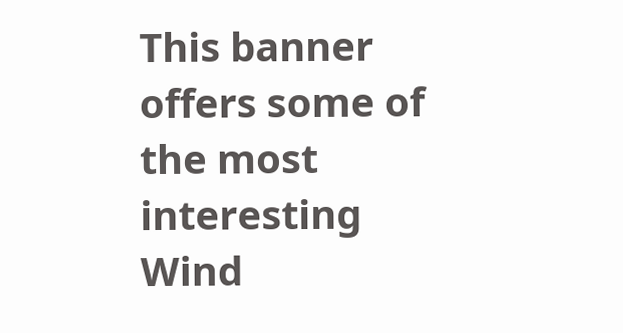This banner offers some of the most interesting Wind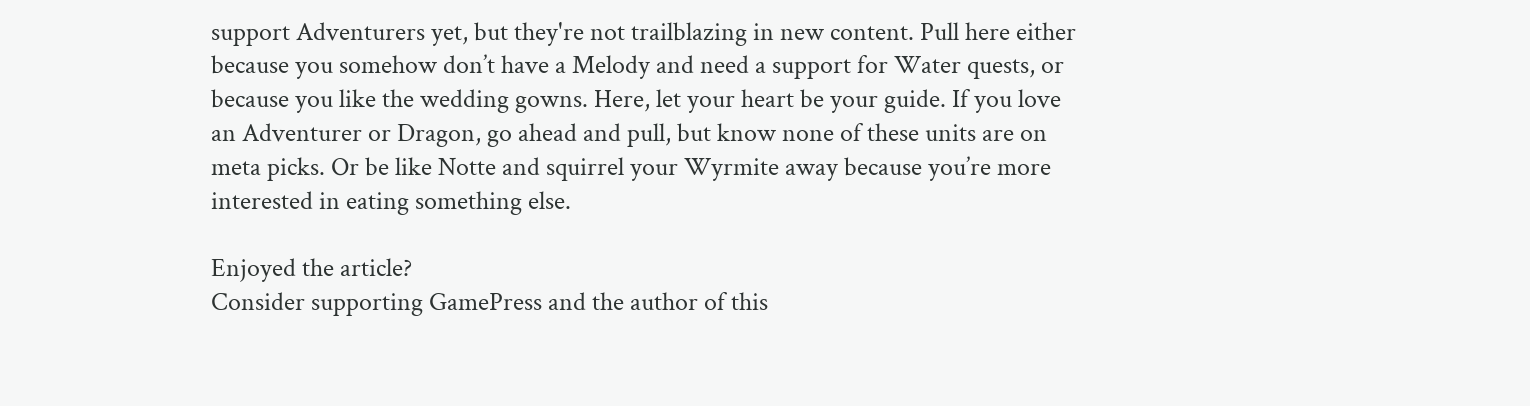support Adventurers yet, but they're not trailblazing in new content. Pull here either because you somehow don’t have a Melody and need a support for Water quests, or because you like the wedding gowns. Here, let your heart be your guide. If you love an Adventurer or Dragon, go ahead and pull, but know none of these units are on meta picks. Or be like Notte and squirrel your Wyrmite away because you’re more interested in eating something else.

Enjoyed the article?
Consider supporting GamePress and the author of this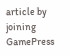article by joining GamePress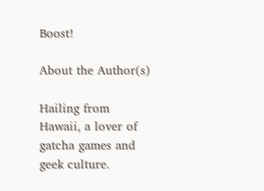Boost!

About the Author(s)

Hailing from Hawaii, a lover of gatcha games and geek culture.